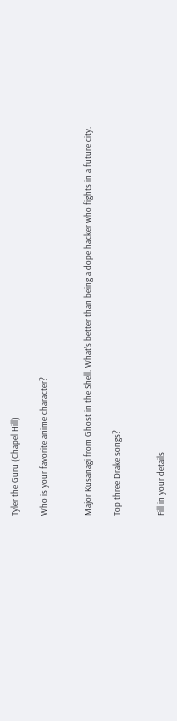Tyler the Guru (Chapel Hill)

Who is your favorite anime character?


Major Kusanagi from Ghost in the Shell. What’s better than being a dope hacker who fights in a future city.

Top three Drake songs?


Fill in your details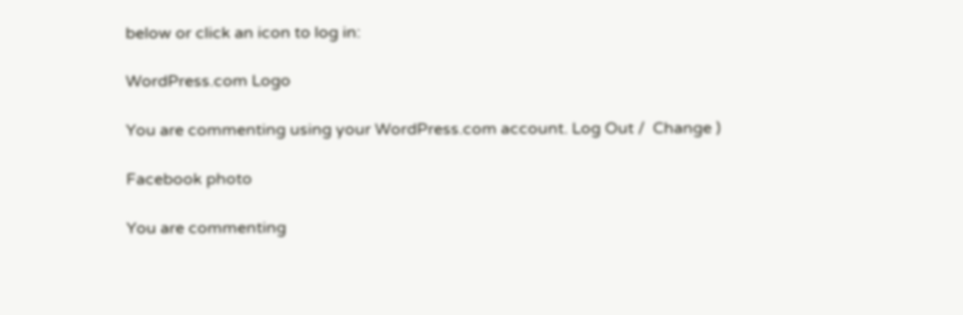below or click an icon to log in:

WordPress.com Logo

You are commenting using your WordPress.com account. Log Out /  Change )

Facebook photo

You are commenting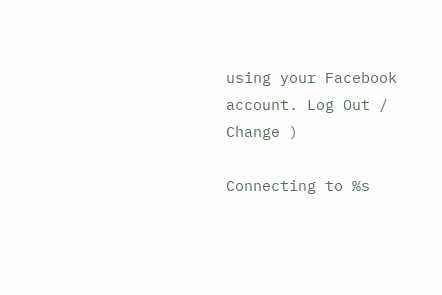using your Facebook account. Log Out /  Change )

Connecting to %s